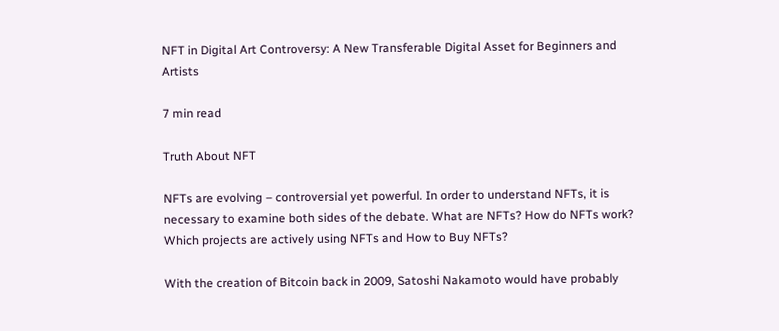NFT in Digital Art Controversy: A New Transferable Digital Asset for Beginners and Artists

7 min read

Truth About NFT

NFTs are evolving – controversial yet powerful. In order to understand NFTs, it is necessary to examine both sides of the debate. What are NFTs? How do NFTs work? Which projects are actively using NFTs and How to Buy NFTs?

With the creation of Bitcoin back in 2009, Satoshi Nakamoto would have probably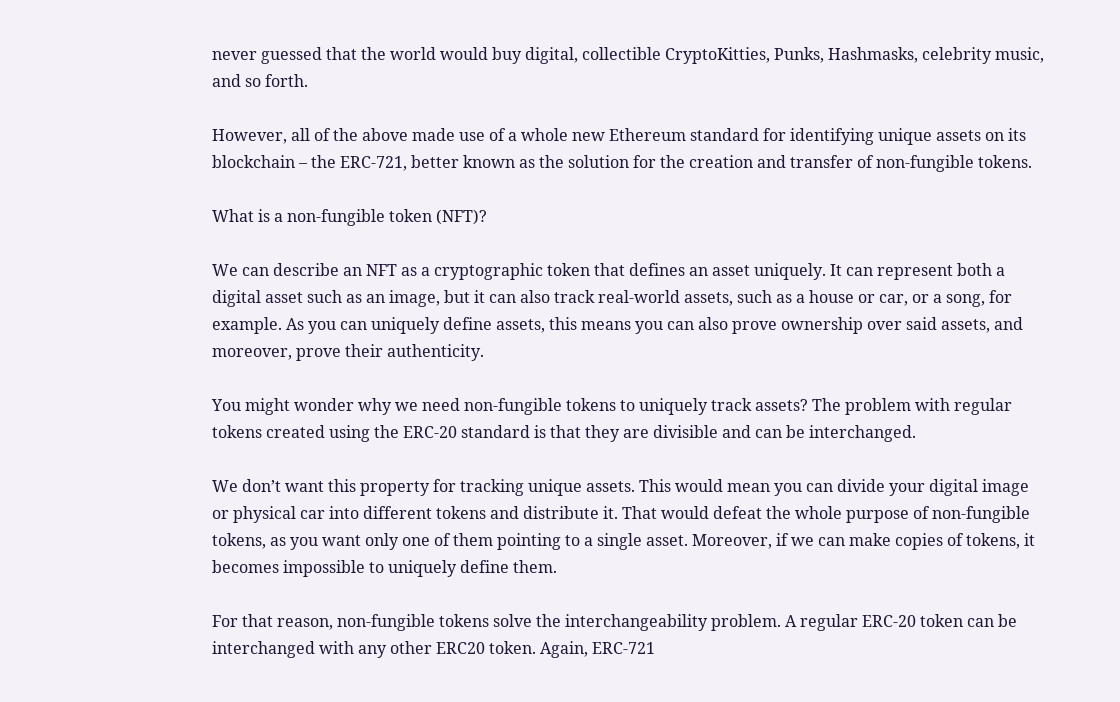never guessed that the world would buy digital, collectible CryptoKitties, Punks, Hashmasks, celebrity music, and so forth.

However, all of the above made use of a whole new Ethereum standard for identifying unique assets on its blockchain – the ERC-721, better known as the solution for the creation and transfer of non-fungible tokens.

What is a non-fungible token (NFT)?

We can describe an NFT as a cryptographic token that defines an asset uniquely. It can represent both a digital asset such as an image, but it can also track real-world assets, such as a house or car, or a song, for example. As you can uniquely define assets, this means you can also prove ownership over said assets, and moreover, prove their authenticity.

You might wonder why we need non-fungible tokens to uniquely track assets? The problem with regular tokens created using the ERC-20 standard is that they are divisible and can be interchanged.

We don’t want this property for tracking unique assets. This would mean you can divide your digital image or physical car into different tokens and distribute it. That would defeat the whole purpose of non-fungible tokens, as you want only one of them pointing to a single asset. Moreover, if we can make copies of tokens, it becomes impossible to uniquely define them.

For that reason, non-fungible tokens solve the interchangeability problem. A regular ERC-20 token can be interchanged with any other ERC20 token. Again, ERC-721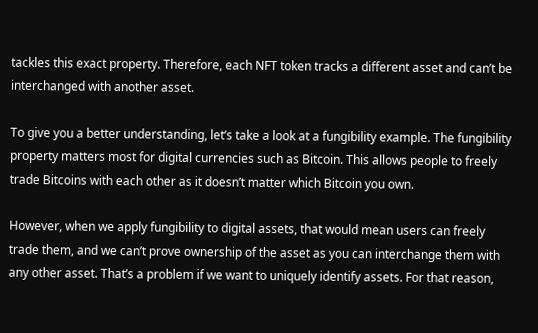tackles this exact property. Therefore, each NFT token tracks a different asset and can’t be interchanged with another asset.

To give you a better understanding, let’s take a look at a fungibility example. The fungibility property matters most for digital currencies such as Bitcoin. This allows people to freely trade Bitcoins with each other as it doesn’t matter which Bitcoin you own.

However, when we apply fungibility to digital assets, that would mean users can freely trade them, and we can’t prove ownership of the asset as you can interchange them with any other asset. That’s a problem if we want to uniquely identify assets. For that reason,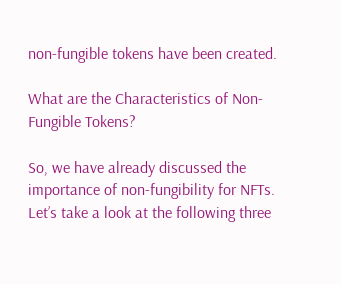non-fungible tokens have been created.

What are the Characteristics of Non-Fungible Tokens?

So, we have already discussed the importance of non-fungibility for NFTs. Let’s take a look at the following three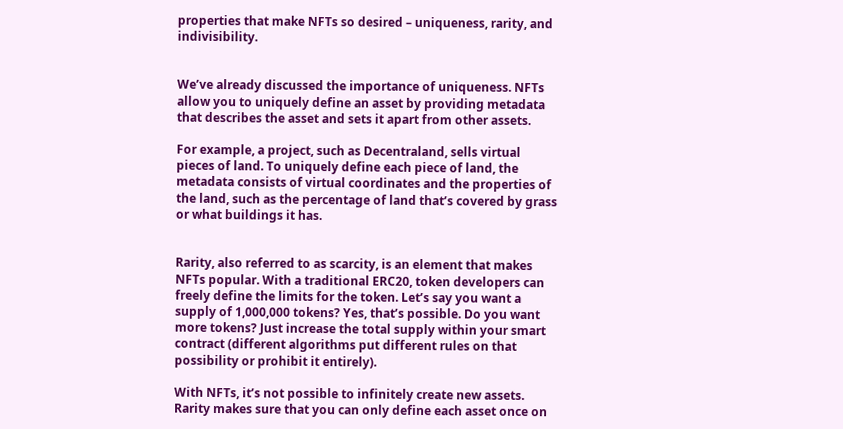properties that make NFTs so desired – uniqueness, rarity, and indivisibility.


We’ve already discussed the importance of uniqueness. NFTs allow you to uniquely define an asset by providing metadata that describes the asset and sets it apart from other assets.

For example, a project, such as Decentraland, sells virtual pieces of land. To uniquely define each piece of land, the metadata consists of virtual coordinates and the properties of the land, such as the percentage of land that’s covered by grass or what buildings it has.


Rarity, also referred to as scarcity, is an element that makes NFTs popular. With a traditional ERC20, token developers can freely define the limits for the token. Let’s say you want a supply of 1,000,000 tokens? Yes, that’s possible. Do you want more tokens? Just increase the total supply within your smart contract (different algorithms put different rules on that possibility or prohibit it entirely).

With NFTs, it’s not possible to infinitely create new assets. Rarity makes sure that you can only define each asset once on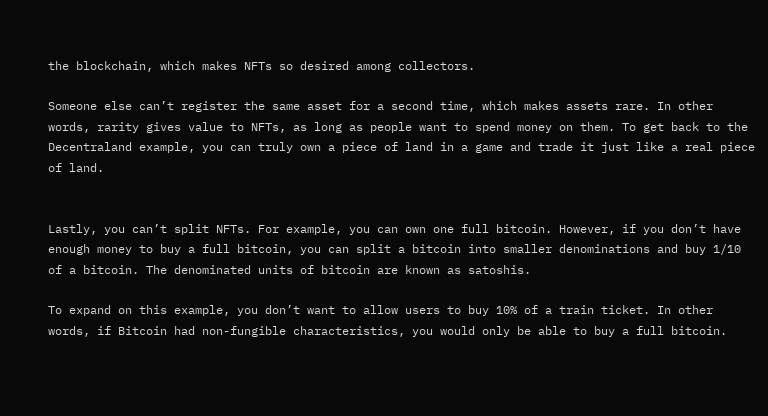the blockchain, which makes NFTs so desired among collectors.

Someone else can’t register the same asset for a second time, which makes assets rare. In other words, rarity gives value to NFTs, as long as people want to spend money on them. To get back to the Decentraland example, you can truly own a piece of land in a game and trade it just like a real piece of land.


Lastly, you can’t split NFTs. For example, you can own one full bitcoin. However, if you don’t have enough money to buy a full bitcoin, you can split a bitcoin into smaller denominations and buy 1/10 of a bitcoin. The denominated units of bitcoin are known as satoshis.

To expand on this example, you don’t want to allow users to buy 10% of a train ticket. In other words, if Bitcoin had non-fungible characteristics, you would only be able to buy a full bitcoin.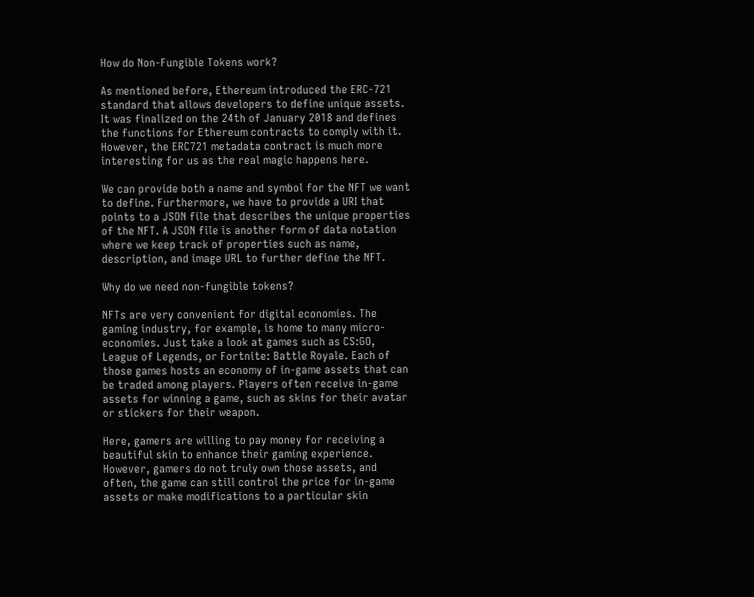How do Non-Fungible Tokens work?

As mentioned before, Ethereum introduced the ERC-721 standard that allows developers to define unique assets. It was finalized on the 24th of January 2018 and defines the functions for Ethereum contracts to comply with it. However, the ERC721 metadata contract is much more interesting for us as the real magic happens here.

We can provide both a name and symbol for the NFT we want to define. Furthermore, we have to provide a URI that points to a JSON file that describes the unique properties of the NFT. A JSON file is another form of data notation where we keep track of properties such as name, description, and image URL to further define the NFT.

Why do we need non-fungible tokens?

NFTs are very convenient for digital economies. The gaming industry, for example, is home to many micro-economies. Just take a look at games such as CS:GO, League of Legends, or Fortnite: Battle Royale. Each of those games hosts an economy of in-game assets that can be traded among players. Players often receive in-game assets for winning a game, such as skins for their avatar or stickers for their weapon.

Here, gamers are willing to pay money for receiving a beautiful skin to enhance their gaming experience. However, gamers do not truly own those assets, and often, the game can still control the price for in-game assets or make modifications to a particular skin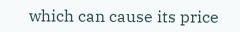which can cause its price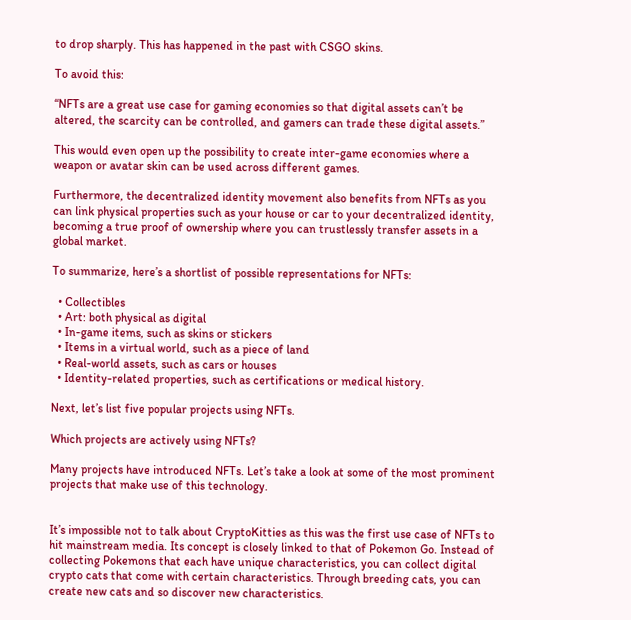to drop sharply. This has happened in the past with CSGO skins.

To avoid this:

“NFTs are a great use case for gaming economies so that digital assets can’t be altered, the scarcity can be controlled, and gamers can trade these digital assets.”

This would even open up the possibility to create inter-game economies where a weapon or avatar skin can be used across different games.

Furthermore, the decentralized identity movement also benefits from NFTs as you can link physical properties such as your house or car to your decentralized identity, becoming a true proof of ownership where you can trustlessly transfer assets in a global market.

To summarize, here’s a shortlist of possible representations for NFTs:

  • Collectibles
  • Art: both physical as digital
  • In-game items, such as skins or stickers
  • Items in a virtual world, such as a piece of land
  • Real-world assets, such as cars or houses
  • Identity-related properties, such as certifications or medical history.

Next, let’s list five popular projects using NFTs.

Which projects are actively using NFTs?

Many projects have introduced NFTs. Let’s take a look at some of the most prominent projects that make use of this technology.


It’s impossible not to talk about CryptoKitties as this was the first use case of NFTs to hit mainstream media. Its concept is closely linked to that of Pokemon Go. Instead of collecting Pokemons that each have unique characteristics, you can collect digital crypto cats that come with certain characteristics. Through breeding cats, you can create new cats and so discover new characteristics.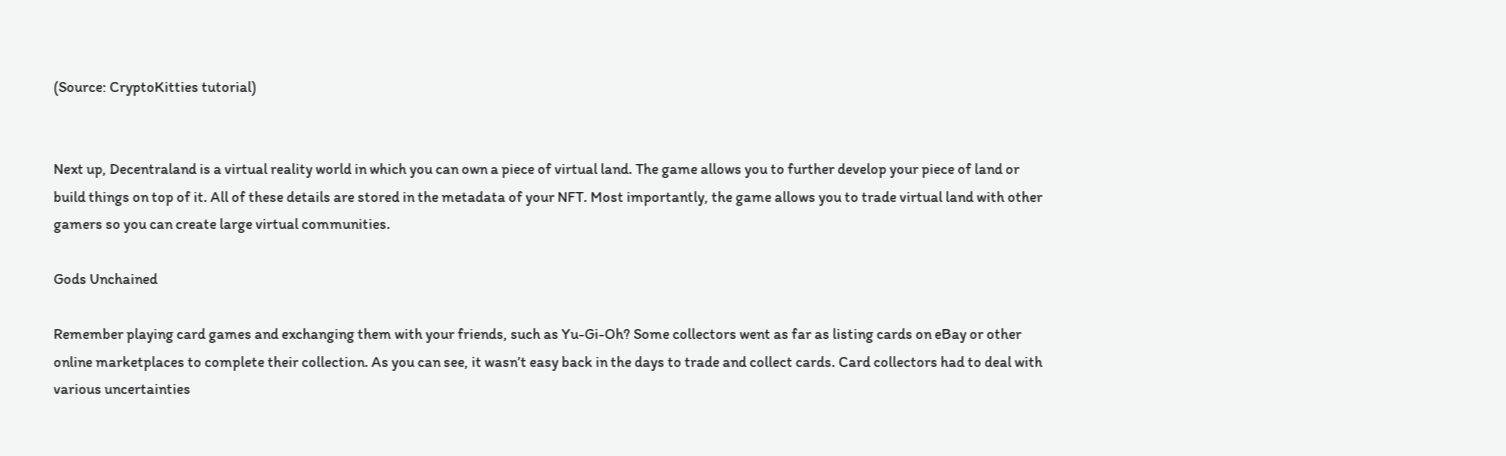(Source: CryptoKitties tutorial)


Next up, Decentraland is a virtual reality world in which you can own a piece of virtual land. The game allows you to further develop your piece of land or build things on top of it. All of these details are stored in the metadata of your NFT. Most importantly, the game allows you to trade virtual land with other gamers so you can create large virtual communities.

Gods Unchained

Remember playing card games and exchanging them with your friends, such as Yu-Gi-Oh? Some collectors went as far as listing cards on eBay or other online marketplaces to complete their collection. As you can see, it wasn’t easy back in the days to trade and collect cards. Card collectors had to deal with various uncertainties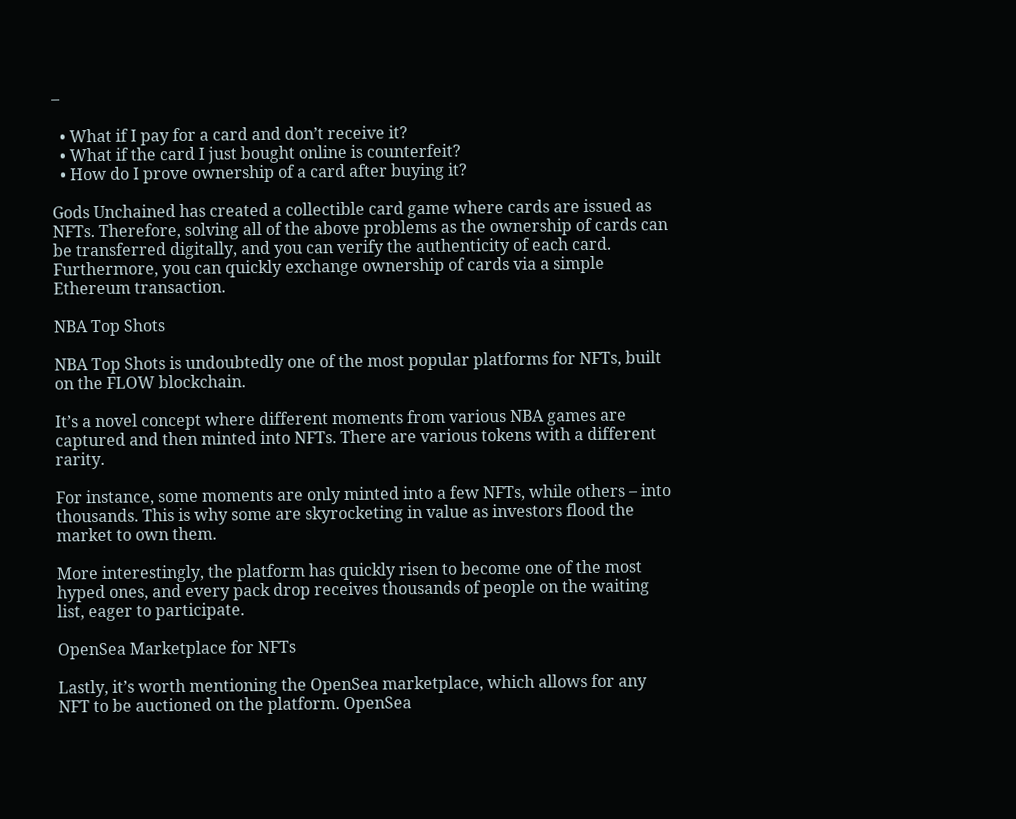–

  • What if I pay for a card and don’t receive it?
  • What if the card I just bought online is counterfeit?
  • How do I prove ownership of a card after buying it?

Gods Unchained has created a collectible card game where cards are issued as NFTs. Therefore, solving all of the above problems as the ownership of cards can be transferred digitally, and you can verify the authenticity of each card. Furthermore, you can quickly exchange ownership of cards via a simple Ethereum transaction.

NBA Top Shots

NBA Top Shots is undoubtedly one of the most popular platforms for NFTs, built on the FLOW blockchain.

It’s a novel concept where different moments from various NBA games are captured and then minted into NFTs. There are various tokens with a different rarity.

For instance, some moments are only minted into a few NFTs, while others – into thousands. This is why some are skyrocketing in value as investors flood the market to own them.

More interestingly, the platform has quickly risen to become one of the most hyped ones, and every pack drop receives thousands of people on the waiting list, eager to participate.

OpenSea Marketplace for NFTs

Lastly, it’s worth mentioning the OpenSea marketplace, which allows for any NFT to be auctioned on the platform. OpenSea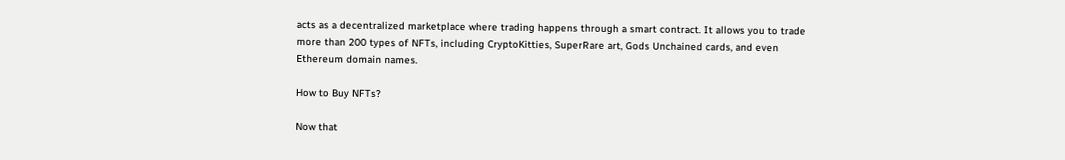acts as a decentralized marketplace where trading happens through a smart contract. It allows you to trade more than 200 types of NFTs, including CryptoKitties, SuperRare art, Gods Unchained cards, and even Ethereum domain names.

How to Buy NFTs?

Now that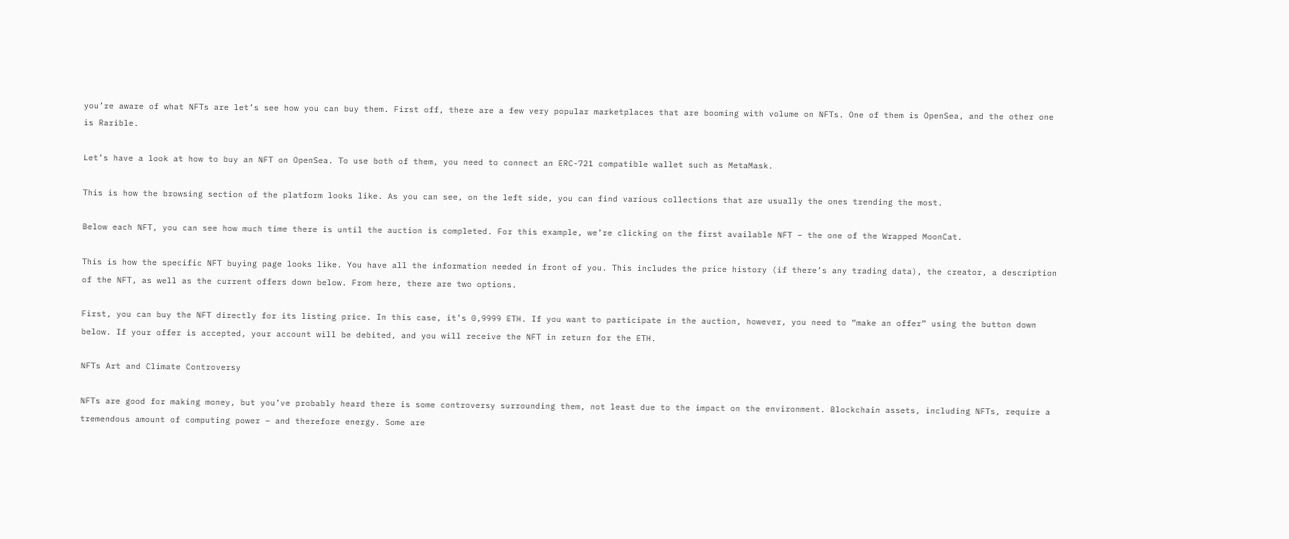you’re aware of what NFTs are let’s see how you can buy them. First off, there are a few very popular marketplaces that are booming with volume on NFTs. One of them is OpenSea, and the other one is Rarible.

Let’s have a look at how to buy an NFT on OpenSea. To use both of them, you need to connect an ERC-721 compatible wallet such as MetaMask.

This is how the browsing section of the platform looks like. As you can see, on the left side, you can find various collections that are usually the ones trending the most.

Below each NFT, you can see how much time there is until the auction is completed. For this example, we’re clicking on the first available NFT – the one of the Wrapped MoonCat.

This is how the specific NFT buying page looks like. You have all the information needed in front of you. This includes the price history (if there’s any trading data), the creator, a description of the NFT, as well as the current offers down below. From here, there are two options.

First, you can buy the NFT directly for its listing price. In this case, it’s 0,9999 ETH. If you want to participate in the auction, however, you need to “make an offer” using the button down below. If your offer is accepted, your account will be debited, and you will receive the NFT in return for the ETH.

NFTs Art and Climate Controversy

NFTs are good for making money, but you’ve probably heard there is some controversy surrounding them, not least due to the impact on the environment. Blockchain assets, including NFTs, require a tremendous amount of computing power – and therefore energy. Some are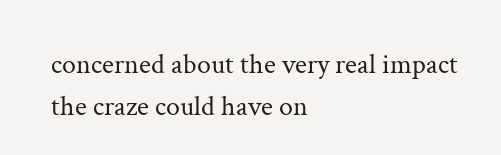concerned about the very real impact the craze could have on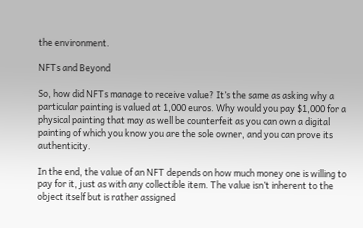the environment.

NFTs and Beyond

So, how did NFTs manage to receive value? It’s the same as asking why a particular painting is valued at 1,000 euros. Why would you pay $1,000 for a physical painting that may as well be counterfeit as you can own a digital painting of which you know you are the sole owner, and you can prove its authenticity.

In the end, the value of an NFT depends on how much money one is willing to pay for it, just as with any collectible item. The value isn’t inherent to the object itself but is rather assigned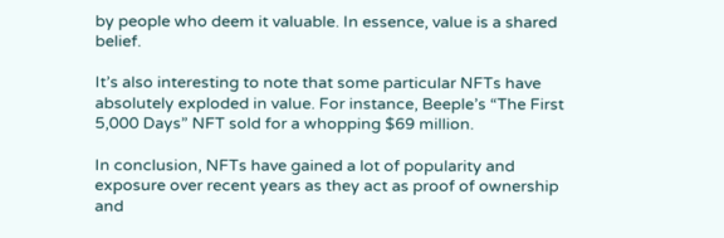by people who deem it valuable. In essence, value is a shared belief.

It’s also interesting to note that some particular NFTs have absolutely exploded in value. For instance, Beeple’s “The First 5,000 Days” NFT sold for a whopping $69 million.

In conclusion, NFTs have gained a lot of popularity and exposure over recent years as they act as proof of ownership and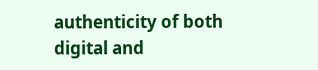authenticity of both digital and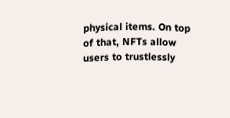physical items. On top of that, NFTs allow users to trustlessly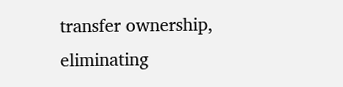transfer ownership, eliminating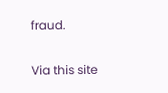fraud.

Via this site